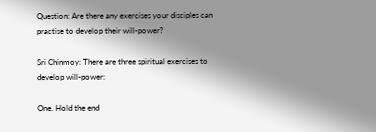Question: Are there any exercises your disciples can practise to develop their will-power?

Sri Chinmoy: There are three spiritual exercises to develop will-power:

One. Hold the end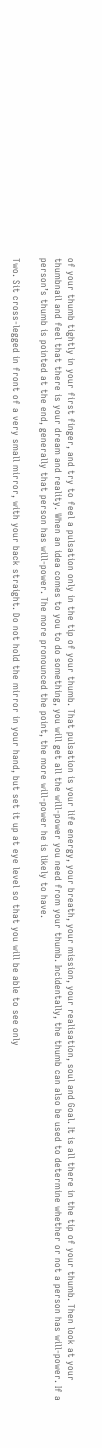of your thumb tightly in your first finger, and try to feel a pulsation only in the tip of your thumb. That pulsation is your life energy, your breath, your mission, your realisation, soul and Goal. It is all there in the tip of your thumb. Then look at your thumbnail and feel that there is your dream and reality. When an idea comes to you to do something, you will get all the will-power you need from your thumb. Incidentally, the thumb can also be used to determine whether or not a person has will-power. If a person’s thumb is pointed at the end, generally that person has will-power. The more pronounced the point, the more will-power he is likely to have.

Two. Sit cross-legged in front of a very small mirror, with your back straight. Do not hold the mirror in your hand, but set it up at eye level so that you will be able to see only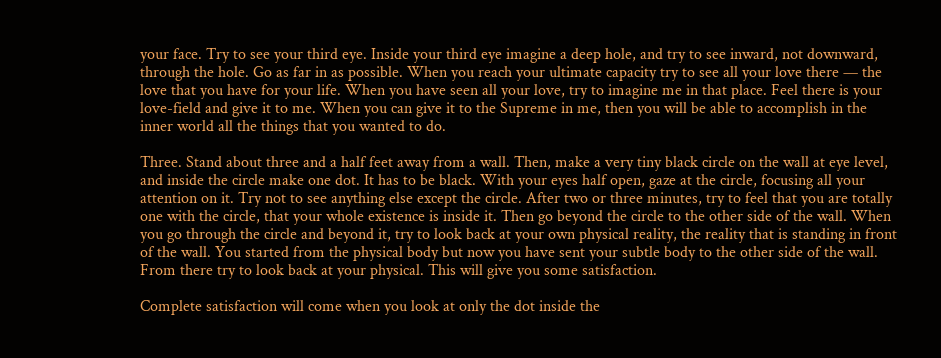your face. Try to see your third eye. Inside your third eye imagine a deep hole, and try to see inward, not downward, through the hole. Go as far in as possible. When you reach your ultimate capacity try to see all your love there — the love that you have for your life. When you have seen all your love, try to imagine me in that place. Feel there is your love-field and give it to me. When you can give it to the Supreme in me, then you will be able to accomplish in the inner world all the things that you wanted to do.

Three. Stand about three and a half feet away from a wall. Then, make a very tiny black circle on the wall at eye level, and inside the circle make one dot. It has to be black. With your eyes half open, gaze at the circle, focusing all your attention on it. Try not to see anything else except the circle. After two or three minutes, try to feel that you are totally one with the circle, that your whole existence is inside it. Then go beyond the circle to the other side of the wall. When you go through the circle and beyond it, try to look back at your own physical reality, the reality that is standing in front of the wall. You started from the physical body but now you have sent your subtle body to the other side of the wall. From there try to look back at your physical. This will give you some satisfaction.

Complete satisfaction will come when you look at only the dot inside the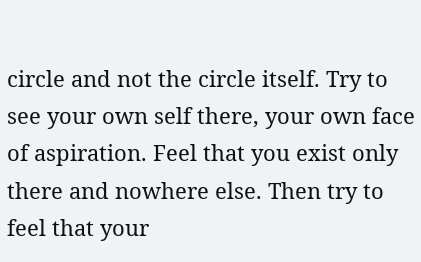circle and not the circle itself. Try to see your own self there, your own face of aspiration. Feel that you exist only there and nowhere else. Then try to feel that your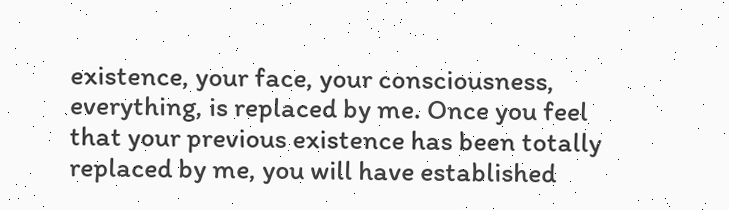existence, your face, your consciousness, everything, is replaced by me. Once you feel that your previous existence has been totally replaced by me, you will have established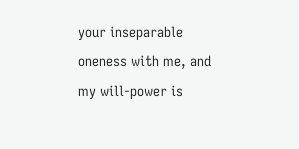your inseparable oneness with me, and my will-power is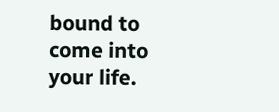bound to come into your life.